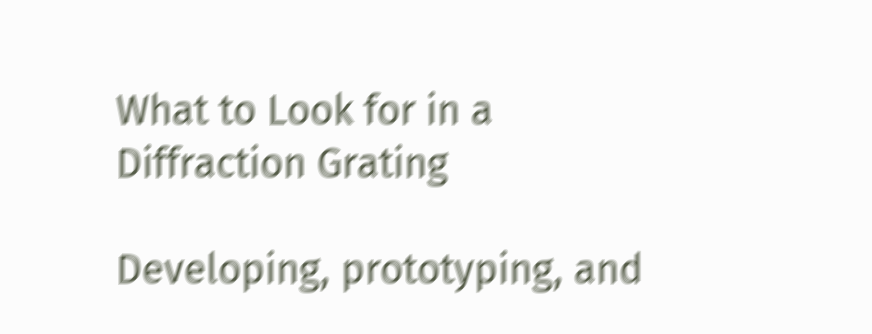What to Look for in a Diffraction Grating

Developing, prototyping, and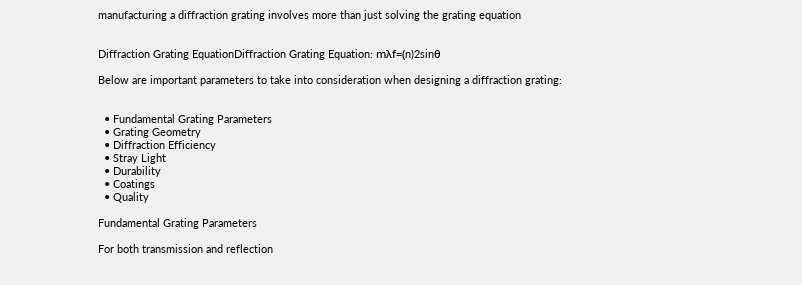manufacturing a diffraction grating involves more than just solving the grating equation


Diffraction Grating EquationDiffraction Grating Equation: mλf=(n)2sinθ

Below are important parameters to take into consideration when designing a diffraction grating:


  • Fundamental Grating Parameters
  • Grating Geometry
  • Diffraction Efficiency
  • Stray Light
  • Durability
  • Coatings
  • Quality

Fundamental Grating Parameters

For both transmission and reflection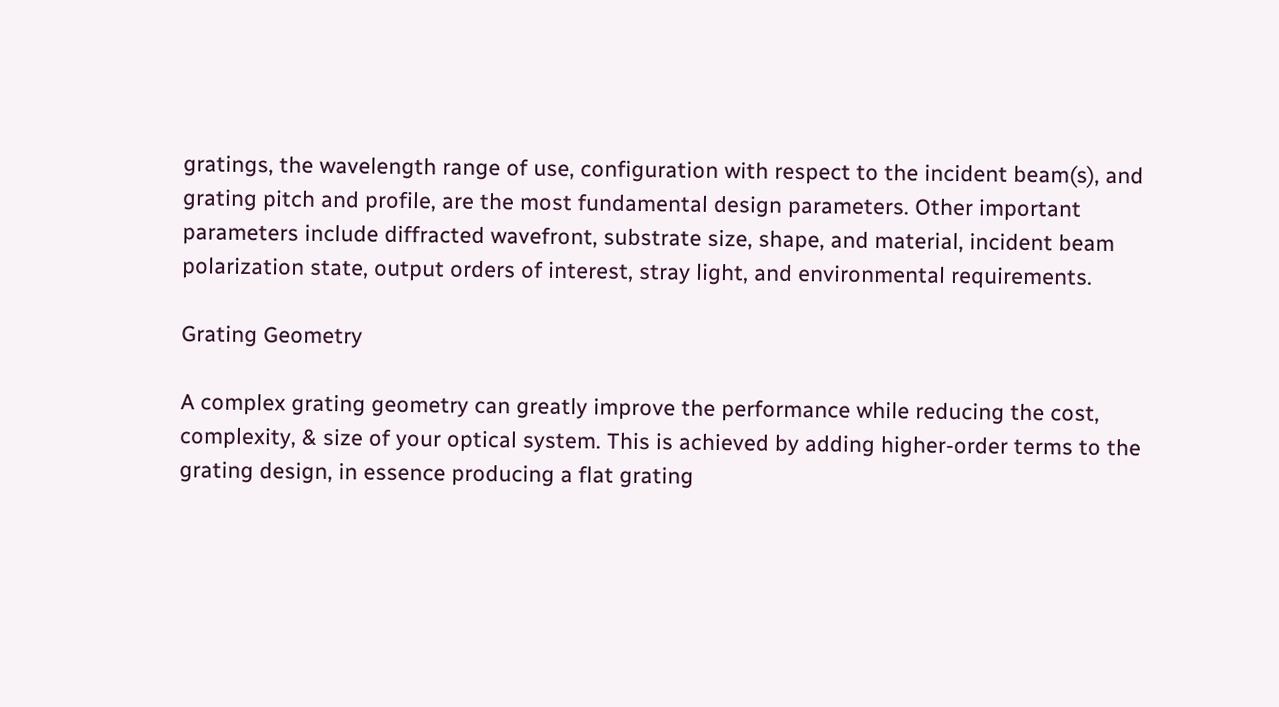gratings, the wavelength range of use, configuration with respect to the incident beam(s), and grating pitch and profile, are the most fundamental design parameters. Other important parameters include diffracted wavefront, substrate size, shape, and material, incident beam polarization state, output orders of interest, stray light, and environmental requirements.

Grating Geometry

A complex grating geometry can greatly improve the performance while reducing the cost, complexity, & size of your optical system. This is achieved by adding higher-order terms to the grating design, in essence producing a flat grating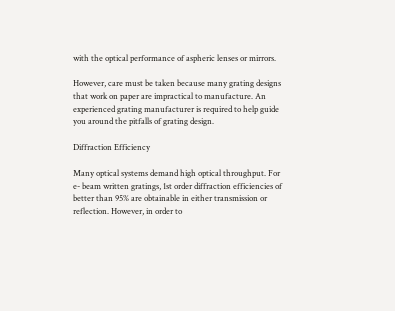with the optical performance of aspheric lenses or mirrors.

However, care must be taken because many grating designs that work on paper are impractical to manufacture. An experienced grating manufacturer is required to help guide you around the pitfalls of grating design.

Diffraction Efficiency

Many optical systems demand high optical throughput. For e- beam written gratings, 1st order diffraction efficiencies of better than 95% are obtainable in either transmission or reflection. However, in order to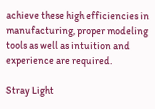achieve these high efficiencies in manufacturing, proper modeling tools as well as intuition and experience are required.

Stray Light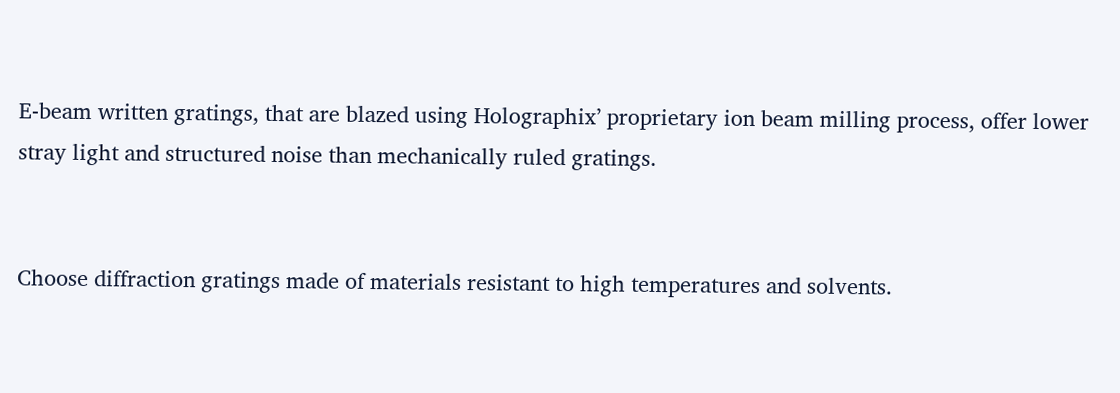E-beam written gratings, that are blazed using Holographix’ proprietary ion beam milling process, offer lower stray light and structured noise than mechanically ruled gratings.


Choose diffraction gratings made of materials resistant to high temperatures and solvents.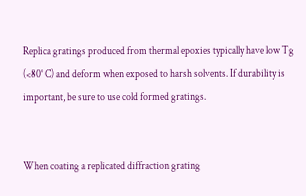Replica gratings produced from thermal epoxies typically have low Tg (<80° C) and deform when exposed to harsh solvents. If durability is important, be sure to use cold formed gratings.


When coating a replicated diffraction grating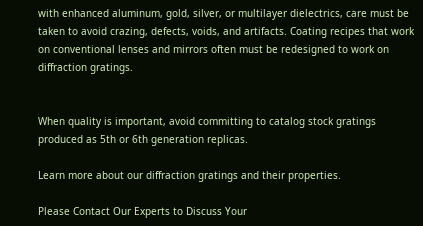with enhanced aluminum, gold, silver, or multilayer dielectrics, care must be taken to avoid crazing, defects, voids, and artifacts. Coating recipes that work on conventional lenses and mirrors often must be redesigned to work on diffraction gratings.


When quality is important, avoid committing to catalog stock gratings produced as 5th or 6th generation replicas.

Learn more about our diffraction gratings and their properties.

Please Contact Our Experts to Discuss Your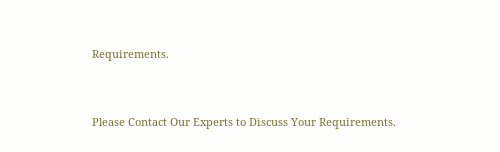Requirements.


Please Contact Our Experts to Discuss Your Requirements.